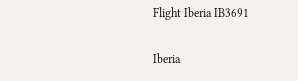Flight Iberia IB3691

Iberia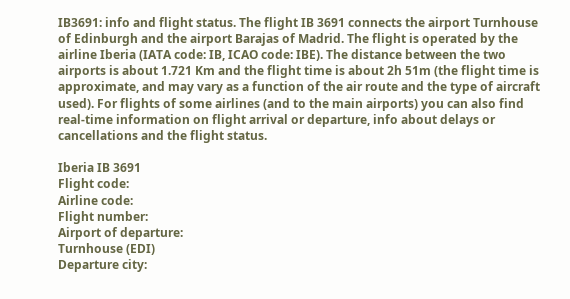IB3691: info and flight status. The flight IB 3691 connects the airport Turnhouse of Edinburgh and the airport Barajas of Madrid. The flight is operated by the airline Iberia (IATA code: IB, ICAO code: IBE). The distance between the two airports is about 1.721 Km and the flight time is about 2h 51m (the flight time is approximate, and may vary as a function of the air route and the type of aircraft used). For flights of some airlines (and to the main airports) you can also find real-time information on flight arrival or departure, info about delays or cancellations and the flight status.

Iberia IB 3691
Flight code:
Airline code:
Flight number:
Airport of departure:
Turnhouse (EDI)
Departure city: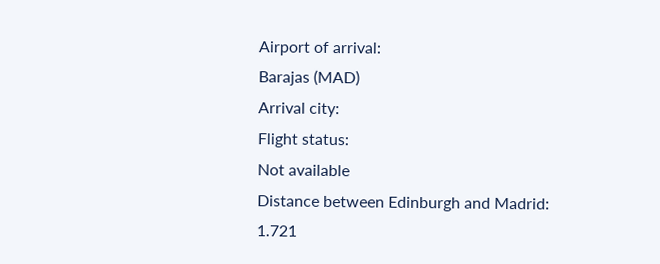Airport of arrival:
Barajas (MAD)
Arrival city:
Flight status:
Not available
Distance between Edinburgh and Madrid:
1.721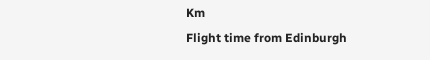Km
Flight time from Edinburgh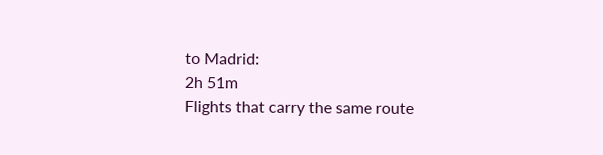to Madrid:
2h 51m
Flights that carry the same route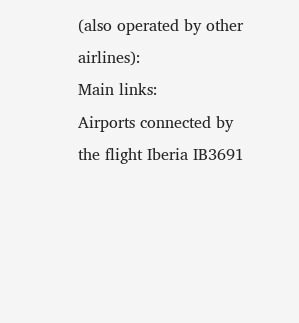(also operated by other airlines):
Main links:
Airports connected by the flight Iberia IB3691